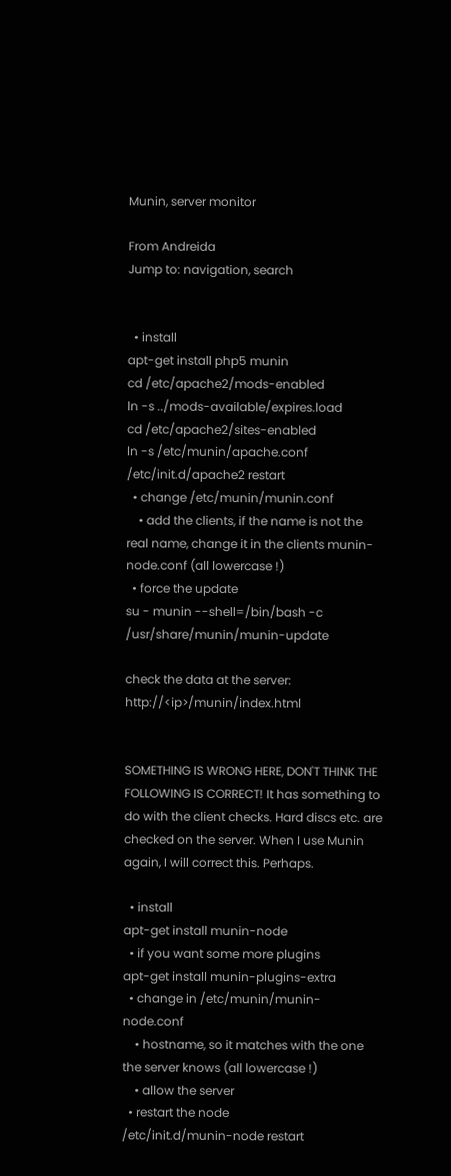Munin, server monitor

From Andreida
Jump to: navigation, search


  • install
apt-get install php5 munin
cd /etc/apache2/mods-enabled
ln -s ../mods-available/expires.load
cd /etc/apache2/sites-enabled
ln -s /etc/munin/apache.conf
/etc/init.d/apache2 restart
  • change /etc/munin/munin.conf
    • add the clients, if the name is not the real name, change it in the clients munin-node.conf (all lowercase !)
  • force the update
su - munin --shell=/bin/bash -c /usr/share/munin/munin-update

check the data at the server: http://<ip>/munin/index.html


SOMETHING IS WRONG HERE, DON'T THINK THE FOLLOWING IS CORRECT! It has something to do with the client checks. Hard discs etc. are checked on the server. When I use Munin again, I will correct this. Perhaps.

  • install
apt-get install munin-node
  • if you want some more plugins
apt-get install munin-plugins-extra
  • change in /etc/munin/munin-node.conf
    • hostname, so it matches with the one the server knows (all lowercase !)
    • allow the server
  • restart the node
/etc/init.d/munin-node restart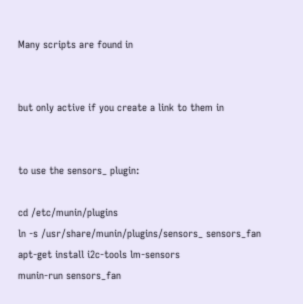Many scripts are found in


but only active if you create a link to them in


to use the sensors_ plugin:

cd /etc/munin/plugins
ln -s /usr/share/munin/plugins/sensors_ sensors_fan
apt-get install i2c-tools lm-sensors
munin-run sensors_fan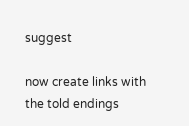suggest

now create links with the told endings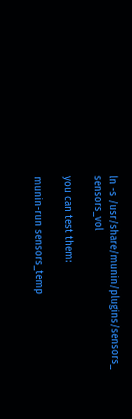ln -s /usr/share/munin/plugins/sensors_ sensors_vol

you can test them:

munin-run sensors_temp